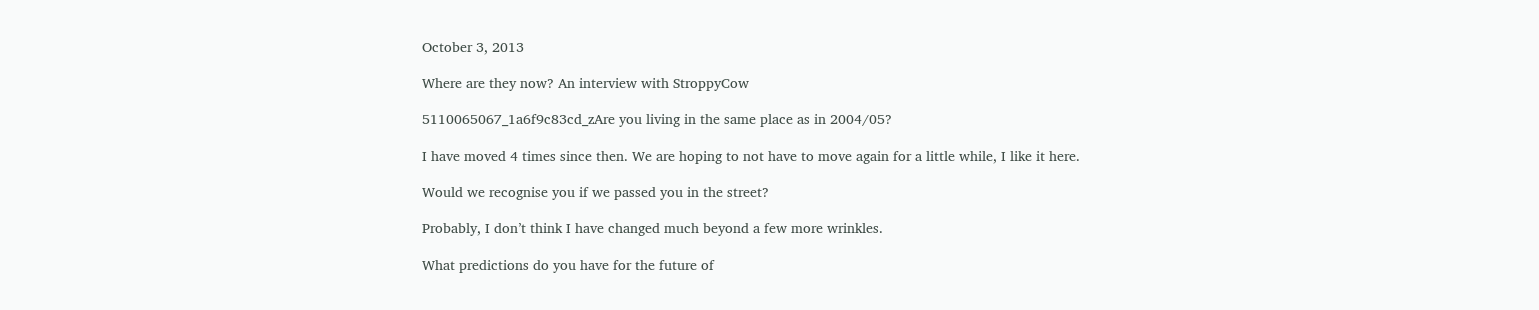October 3, 2013

Where are they now? An interview with StroppyCow

5110065067_1a6f9c83cd_zAre you living in the same place as in 2004/05?

I have moved 4 times since then. We are hoping to not have to move again for a little while, I like it here.

Would we recognise you if we passed you in the street?

Probably, I don’t think I have changed much beyond a few more wrinkles.

What predictions do you have for the future of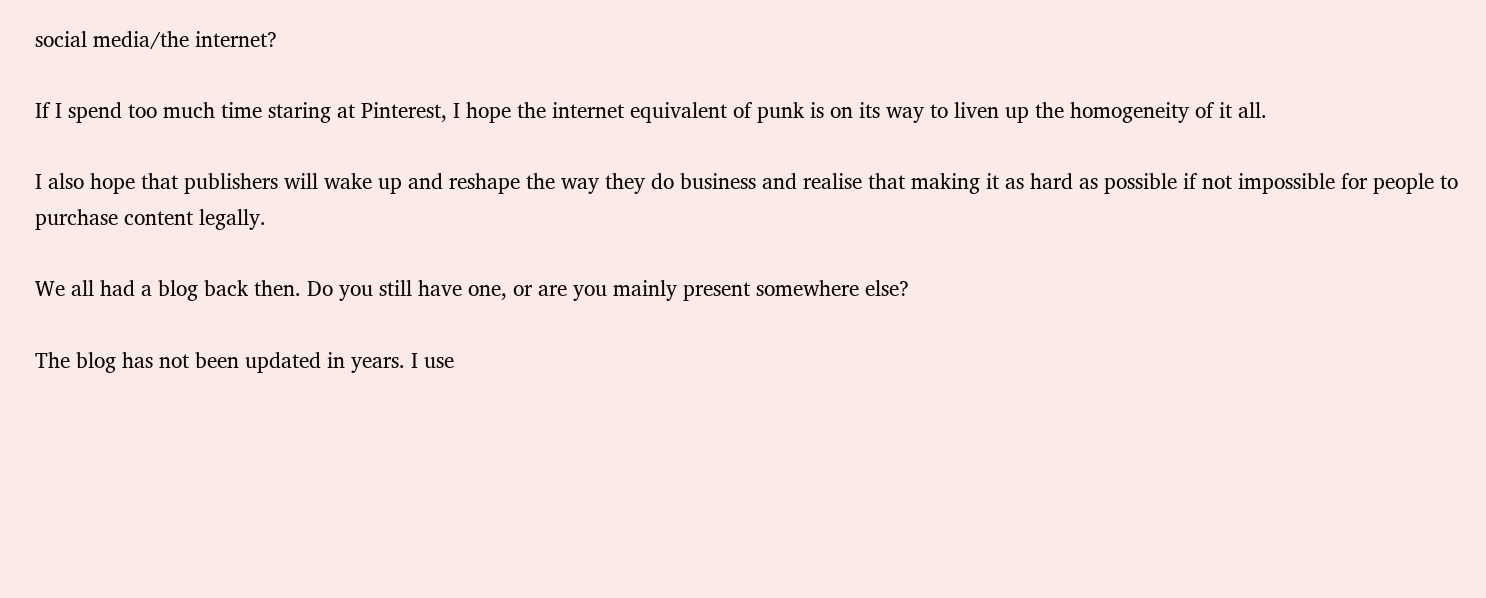social media/the internet?

If I spend too much time staring at Pinterest, I hope the internet equivalent of punk is on its way to liven up the homogeneity of it all.

I also hope that publishers will wake up and reshape the way they do business and realise that making it as hard as possible if not impossible for people to purchase content legally.

We all had a blog back then. Do you still have one, or are you mainly present somewhere else?

The blog has not been updated in years. I use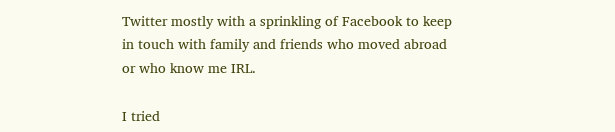Twitter mostly with a sprinkling of Facebook to keep in touch with family and friends who moved abroad or who know me IRL.

I tried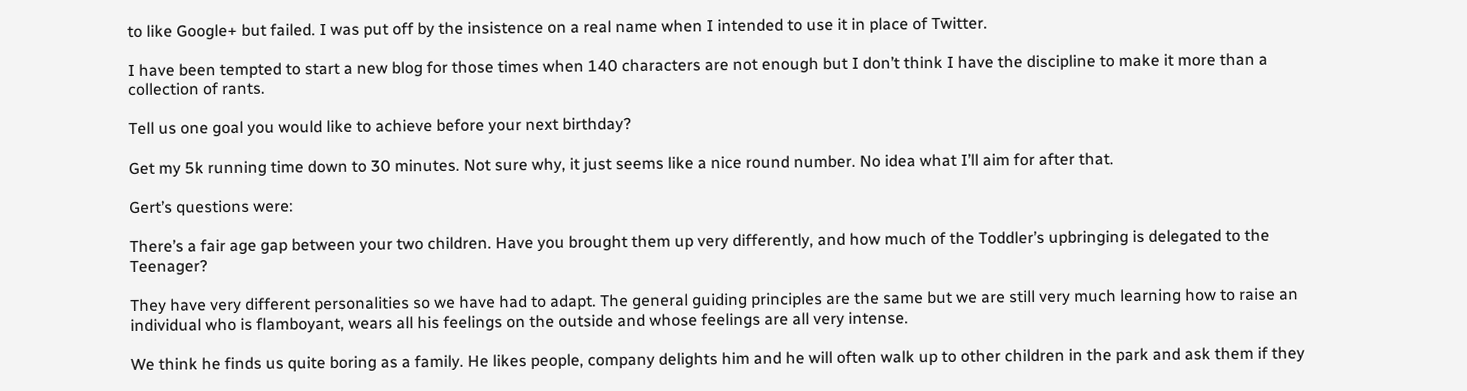to like Google+ but failed. I was put off by the insistence on a real name when I intended to use it in place of Twitter.

I have been tempted to start a new blog for those times when 140 characters are not enough but I don’t think I have the discipline to make it more than a collection of rants.

Tell us one goal you would like to achieve before your next birthday?

Get my 5k running time down to 30 minutes. Not sure why, it just seems like a nice round number. No idea what I’ll aim for after that.

Gert’s questions were:

There’s a fair age gap between your two children. Have you brought them up very differently, and how much of the Toddler’s upbringing is delegated to the Teenager?

They have very different personalities so we have had to adapt. The general guiding principles are the same but we are still very much learning how to raise an individual who is flamboyant, wears all his feelings on the outside and whose feelings are all very intense.

We think he finds us quite boring as a family. He likes people, company delights him and he will often walk up to other children in the park and ask them if they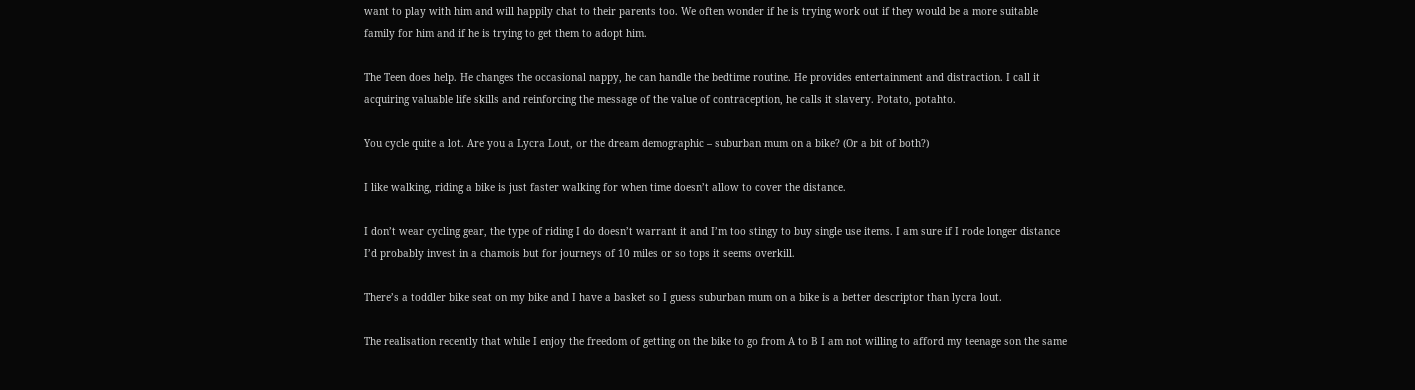want to play with him and will happily chat to their parents too. We often wonder if he is trying work out if they would be a more suitable family for him and if he is trying to get them to adopt him.

The Teen does help. He changes the occasional nappy, he can handle the bedtime routine. He provides entertainment and distraction. I call it acquiring valuable life skills and reinforcing the message of the value of contraception, he calls it slavery. Potato, potahto.

You cycle quite a lot. Are you a Lycra Lout, or the dream demographic – suburban mum on a bike? (Or a bit of both?)

I like walking, riding a bike is just faster walking for when time doesn’t allow to cover the distance.

I don’t wear cycling gear, the type of riding I do doesn’t warrant it and I’m too stingy to buy single use items. I am sure if I rode longer distance I’d probably invest in a chamois but for journeys of 10 miles or so tops it seems overkill.

There’s a toddler bike seat on my bike and I have a basket so I guess suburban mum on a bike is a better descriptor than lycra lout.

The realisation recently that while I enjoy the freedom of getting on the bike to go from A to B I am not willing to afford my teenage son the same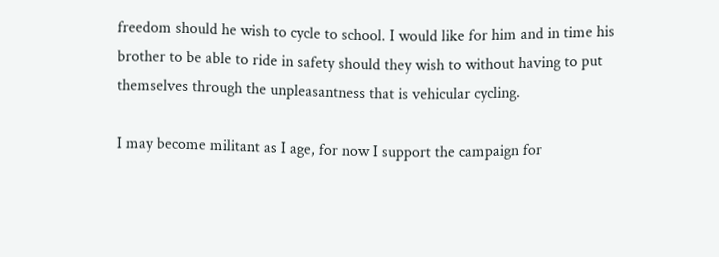freedom should he wish to cycle to school. I would like for him and in time his brother to be able to ride in safety should they wish to without having to put themselves through the unpleasantness that is vehicular cycling.

I may become militant as I age, for now I support the campaign for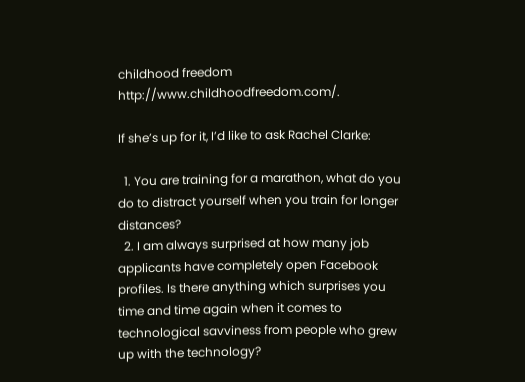childhood freedom http://www.childhoodfreedom.com/.

If she’s up for it, I’d like to ask Rachel Clarke:

  1. You are training for a marathon, what do you do to distract yourself when you train for longer distances?
  2. I am always surprised at how many job applicants have completely open Facebook profiles. Is there anything which surprises you time and time again when it comes to technological savviness from people who grew up with the technology?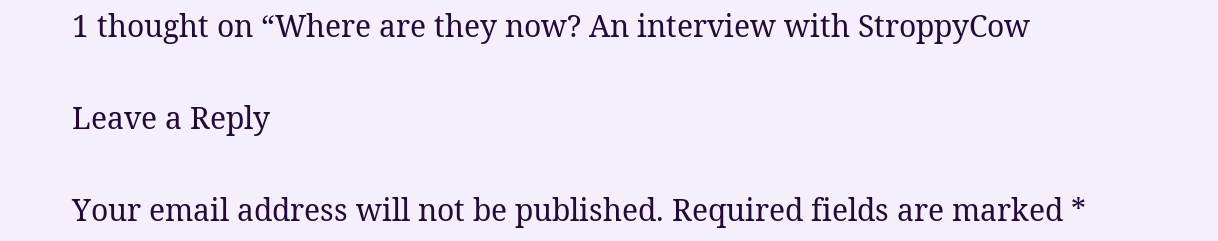1 thought on “Where are they now? An interview with StroppyCow

Leave a Reply

Your email address will not be published. Required fields are marked *